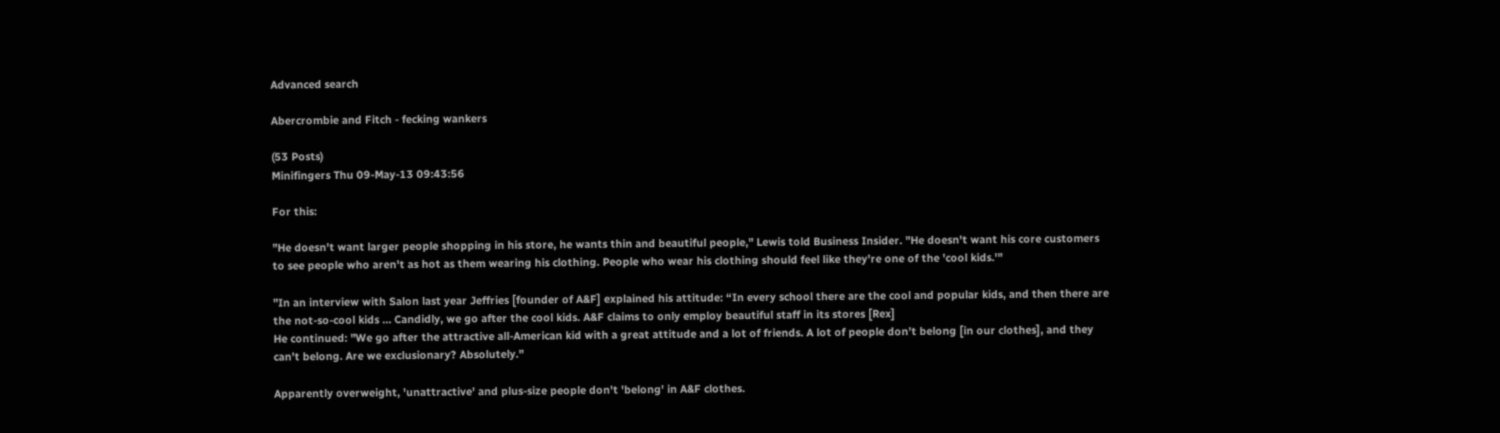Advanced search

Abercrombie and Fitch - fecking wankers

(53 Posts)
Minifingers Thu 09-May-13 09:43:56

For this:

"He doesn't want larger people shopping in his store, he wants thin and beautiful people," Lewis told Business Insider. "He doesn't want his core customers to see people who aren't as hot as them wearing his clothing. People who wear his clothing should feel like they're one of the 'cool kids.'"

"In an interview with Salon last year Jeffries [founder of A&F] explained his attitude: “In every school there are the cool and popular kids, and then there are the not-so-cool kids … Candidly, we go after the cool kids. A&F claims to only employ beautiful staff in its stores [Rex]
He continued: "We go after the attractive all-American kid with a great attitude and a lot of friends. A lot of people don’t belong [in our clothes], and they can’t belong. Are we exclusionary? Absolutely."

Apparently overweight, 'unattractive' and plus-size people don't 'belong' in A&F clothes.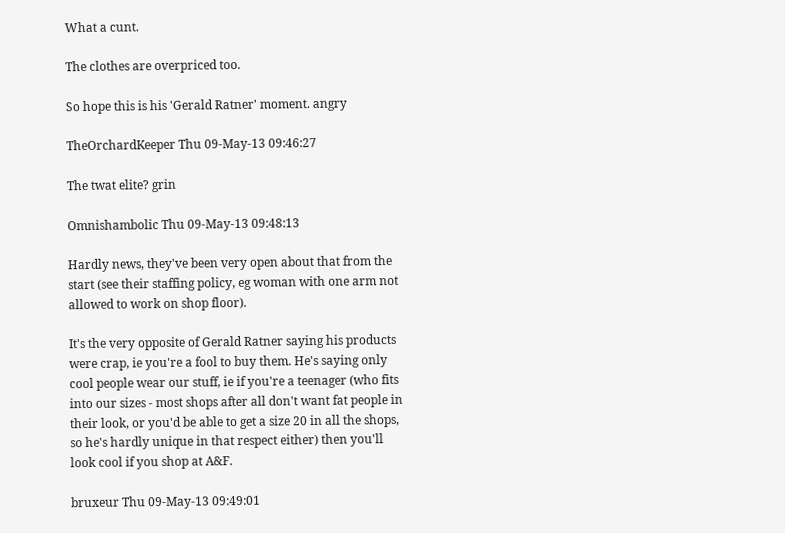What a cunt.

The clothes are overpriced too.

So hope this is his 'Gerald Ratner' moment. angry

TheOrchardKeeper Thu 09-May-13 09:46:27

The twat elite? grin

Omnishambolic Thu 09-May-13 09:48:13

Hardly news, they've been very open about that from the start (see their staffing policy, eg woman with one arm not allowed to work on shop floor).

It's the very opposite of Gerald Ratner saying his products were crap, ie you're a fool to buy them. He's saying only cool people wear our stuff, ie if you're a teenager (who fits into our sizes - most shops after all don't want fat people in their look, or you'd be able to get a size 20 in all the shops, so he's hardly unique in that respect either) then you'll look cool if you shop at A&F.

bruxeur Thu 09-May-13 09:49:01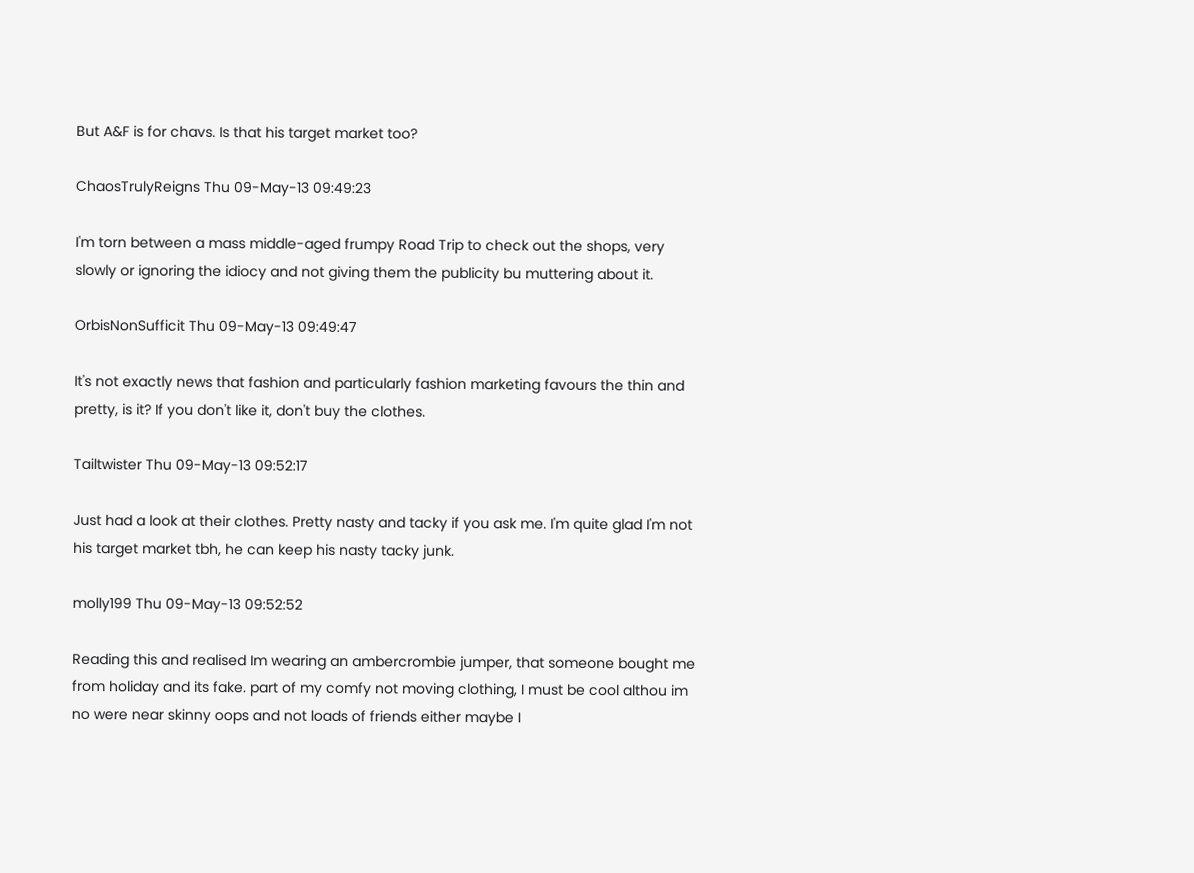But A&F is for chavs. Is that his target market too?

ChaosTrulyReigns Thu 09-May-13 09:49:23

I'm torn between a mass middle-aged frumpy Road Trip to check out the shops, very slowly or ignoring the idiocy and not giving them the publicity bu muttering about it.

OrbisNonSufficit Thu 09-May-13 09:49:47

It's not exactly news that fashion and particularly fashion marketing favours the thin and pretty, is it? If you don't like it, don't buy the clothes.

Tailtwister Thu 09-May-13 09:52:17

Just had a look at their clothes. Pretty nasty and tacky if you ask me. I'm quite glad I'm not his target market tbh, he can keep his nasty tacky junk.

molly199 Thu 09-May-13 09:52:52

Reading this and realised Im wearing an ambercrombie jumper, that someone bought me from holiday and its fake. part of my comfy not moving clothing, I must be cool althou im no were near skinny oops and not loads of friends either maybe I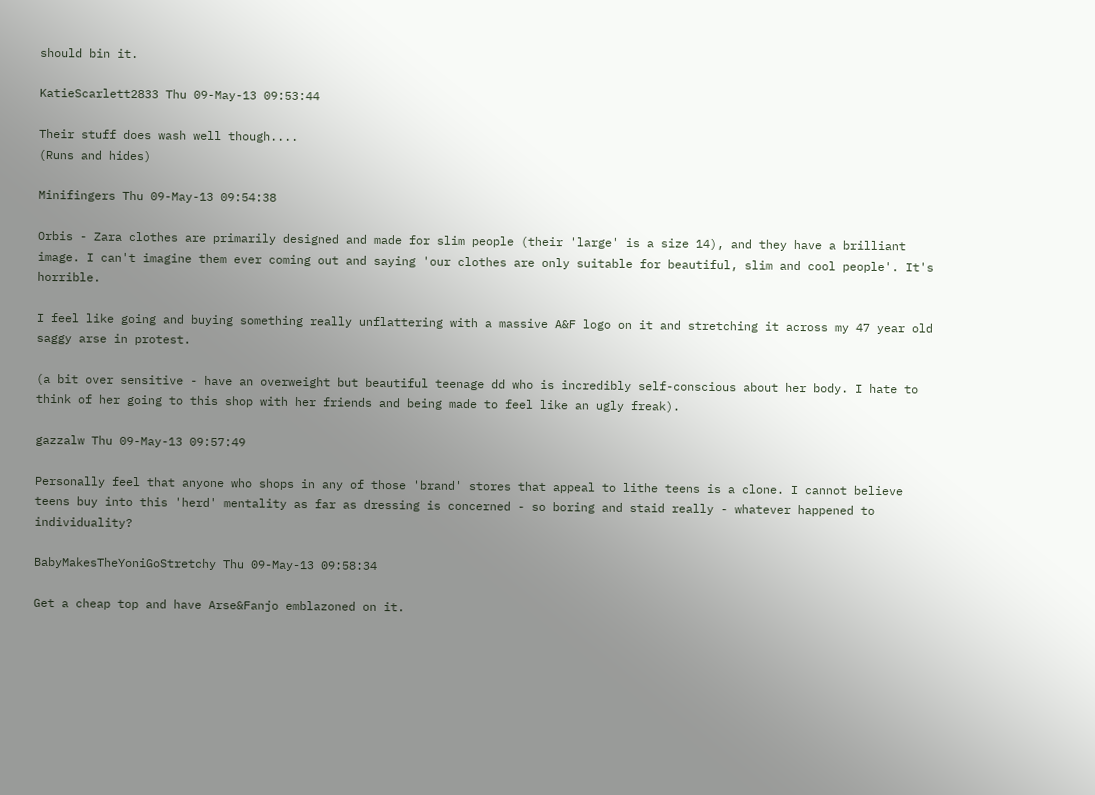should bin it.

KatieScarlett2833 Thu 09-May-13 09:53:44

Their stuff does wash well though....
(Runs and hides)

Minifingers Thu 09-May-13 09:54:38

Orbis - Zara clothes are primarily designed and made for slim people (their 'large' is a size 14), and they have a brilliant image. I can't imagine them ever coming out and saying 'our clothes are only suitable for beautiful, slim and cool people'. It's horrible.

I feel like going and buying something really unflattering with a massive A&F logo on it and stretching it across my 47 year old saggy arse in protest.

(a bit over sensitive - have an overweight but beautiful teenage dd who is incredibly self-conscious about her body. I hate to think of her going to this shop with her friends and being made to feel like an ugly freak).

gazzalw Thu 09-May-13 09:57:49

Personally feel that anyone who shops in any of those 'brand' stores that appeal to lithe teens is a clone. I cannot believe teens buy into this 'herd' mentality as far as dressing is concerned - so boring and staid really - whatever happened to individuality?

BabyMakesTheYoniGoStretchy Thu 09-May-13 09:58:34

Get a cheap top and have Arse&Fanjo emblazoned on it.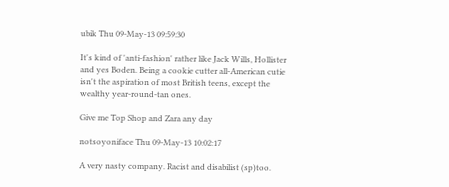ubik Thu 09-May-13 09:59:30

It's kind of 'anti-fashion' rather like Jack Wills, Hollister and yes Boden. Being a cookie cutter all-American cutie isn't the aspiration of most British teens, except the wealthy year-round-tan ones.

Give me Top Shop and Zara any day

notsoyoniface Thu 09-May-13 10:02:17

A very nasty company. Racist and disabilist (sp)too.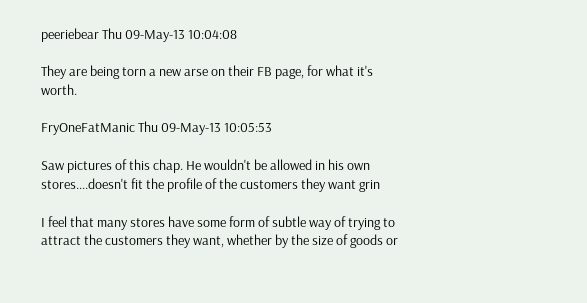peeriebear Thu 09-May-13 10:04:08

They are being torn a new arse on their FB page, for what it's worth.

FryOneFatManic Thu 09-May-13 10:05:53

Saw pictures of this chap. He wouldn't be allowed in his own stores....doesn't fit the profile of the customers they want grin

I feel that many stores have some form of subtle way of trying to attract the customers they want, whether by the size of goods or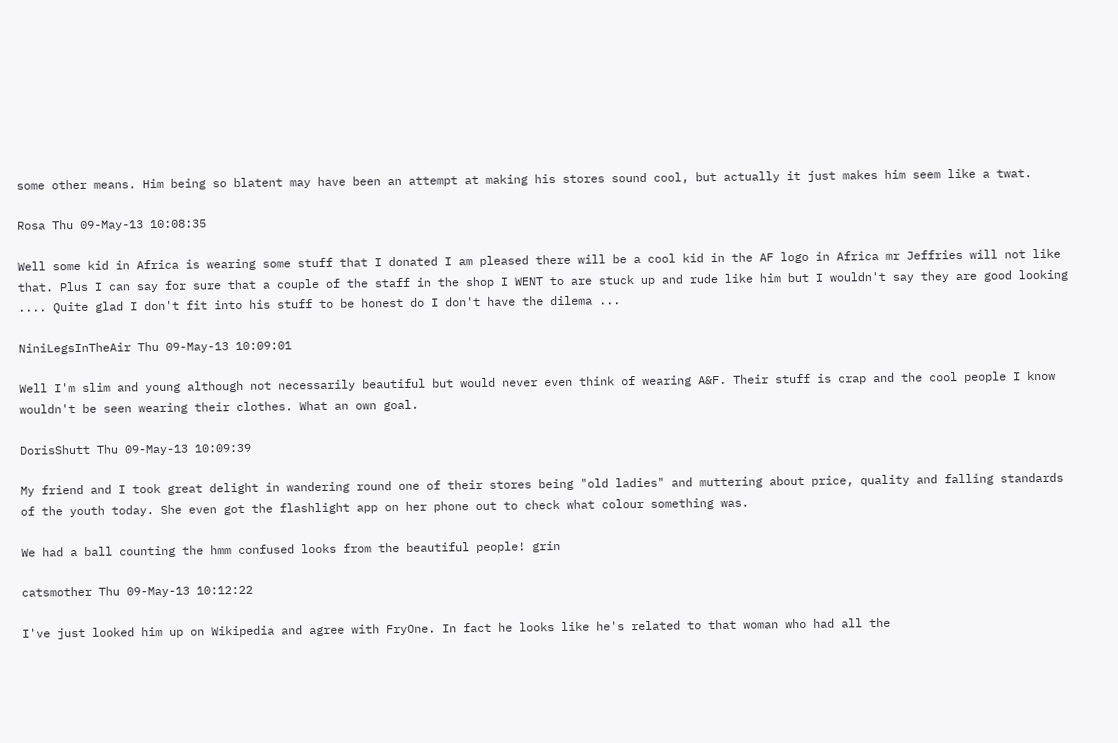some other means. Him being so blatent may have been an attempt at making his stores sound cool, but actually it just makes him seem like a twat.

Rosa Thu 09-May-13 10:08:35

Well some kid in Africa is wearing some stuff that I donated I am pleased there will be a cool kid in the AF logo in Africa mr Jeffries will not like that. Plus I can say for sure that a couple of the staff in the shop I WENT to are stuck up and rude like him but I wouldn't say they are good looking .... Quite glad I don't fit into his stuff to be honest do I don't have the dilema ...

NiniLegsInTheAir Thu 09-May-13 10:09:01

Well I'm slim and young although not necessarily beautiful but would never even think of wearing A&F. Their stuff is crap and the cool people I know wouldn't be seen wearing their clothes. What an own goal.

DorisShutt Thu 09-May-13 10:09:39

My friend and I took great delight in wandering round one of their stores being "old ladies" and muttering about price, quality and falling standards of the youth today. She even got the flashlight app on her phone out to check what colour something was.

We had a ball counting the hmm confused looks from the beautiful people! grin

catsmother Thu 09-May-13 10:12:22

I've just looked him up on Wikipedia and agree with FryOne. In fact he looks like he's related to that woman who had all the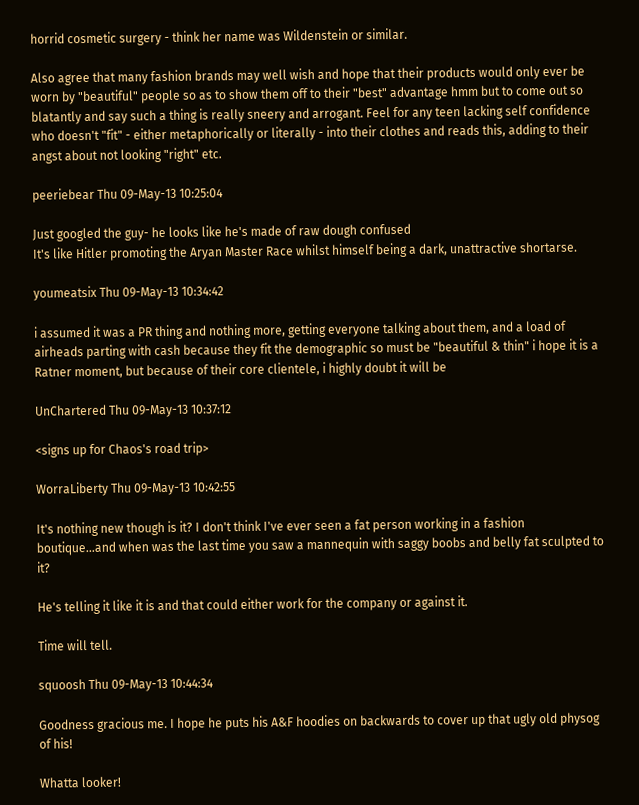horrid cosmetic surgery - think her name was Wildenstein or similar.

Also agree that many fashion brands may well wish and hope that their products would only ever be worn by "beautiful" people so as to show them off to their "best" advantage hmm but to come out so blatantly and say such a thing is really sneery and arrogant. Feel for any teen lacking self confidence who doesn't "fit" - either metaphorically or literally - into their clothes and reads this, adding to their angst about not looking "right" etc.

peeriebear Thu 09-May-13 10:25:04

Just googled the guy- he looks like he's made of raw dough confused
It's like Hitler promoting the Aryan Master Race whilst himself being a dark, unattractive shortarse.

youmeatsix Thu 09-May-13 10:34:42

i assumed it was a PR thing and nothing more, getting everyone talking about them, and a load of airheads parting with cash because they fit the demographic so must be "beautiful & thin" i hope it is a Ratner moment, but because of their core clientele, i highly doubt it will be

UnChartered Thu 09-May-13 10:37:12

<signs up for Chaos's road trip>

WorraLiberty Thu 09-May-13 10:42:55

It's nothing new though is it? I don't think I've ever seen a fat person working in a fashion boutique...and when was the last time you saw a mannequin with saggy boobs and belly fat sculpted to it?

He's telling it like it is and that could either work for the company or against it.

Time will tell.

squoosh Thu 09-May-13 10:44:34

Goodness gracious me. I hope he puts his A&F hoodies on backwards to cover up that ugly old physog of his!

Whatta looker!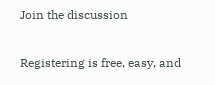Join the discussion

Registering is free, easy, and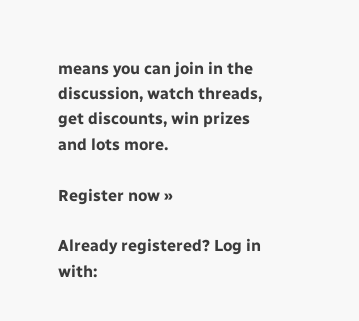means you can join in the discussion, watch threads, get discounts, win prizes and lots more.

Register now »

Already registered? Log in with: